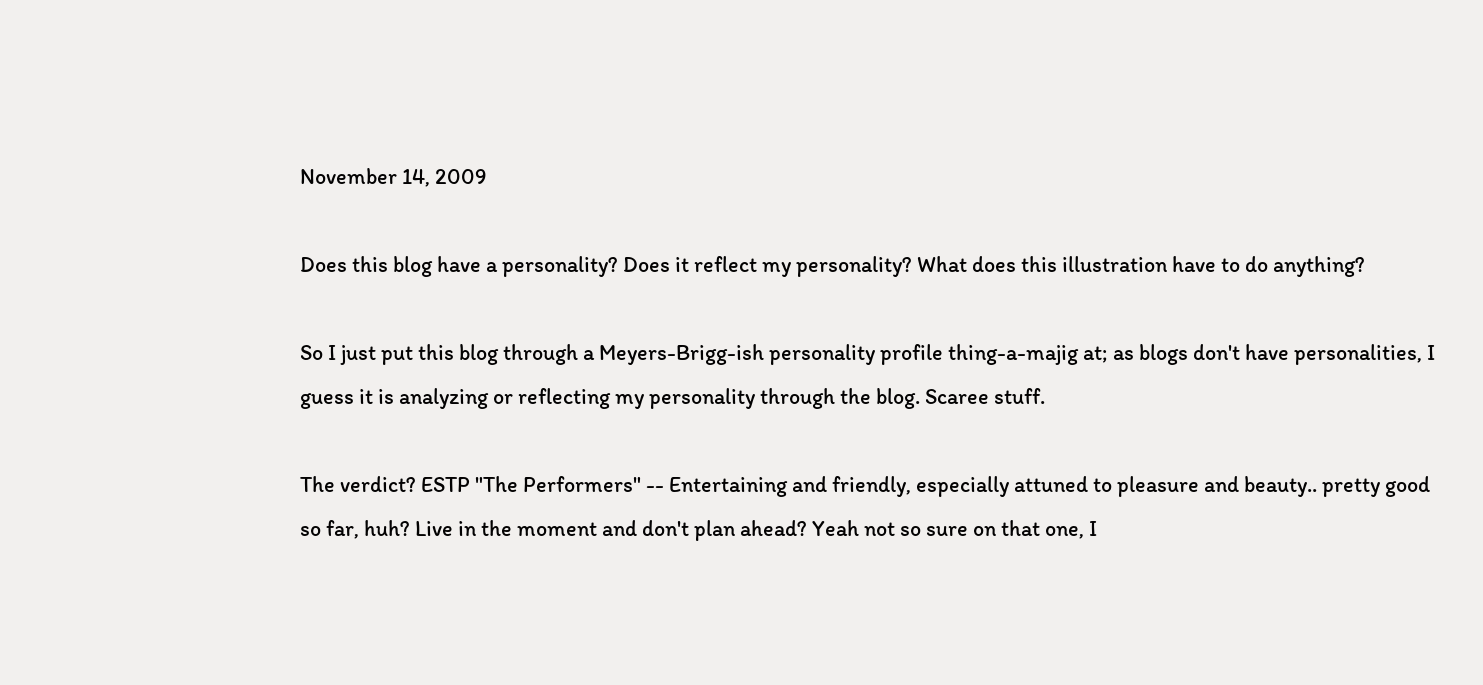November 14, 2009

Does this blog have a personality? Does it reflect my personality? What does this illustration have to do anything?

So I just put this blog through a Meyers-Brigg-ish personality profile thing-a-majig at; as blogs don't have personalities, I guess it is analyzing or reflecting my personality through the blog. Scaree stuff.

The verdict? ESTP "The Performers" -- Entertaining and friendly, especially attuned to pleasure and beauty.. pretty good so far, huh? Live in the moment and don't plan ahead? Yeah not so sure on that one, I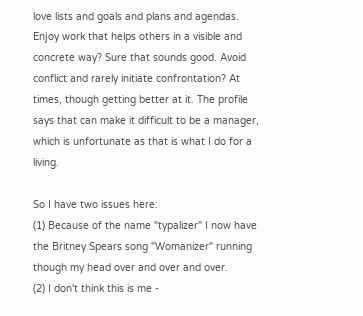love lists and goals and plans and agendas. Enjoy work that helps others in a visible and concrete way? Sure that sounds good. Avoid conflict and rarely initiate confrontation? At times, though getting better at it. The profile says that can make it difficult to be a manager, which is unfortunate as that is what I do for a living.

So I have two issues here:
(1) Because of the name "typalizer" I now have the Britney Spears song "Womanizer" running though my head over and over and over.
(2) I don't think this is me -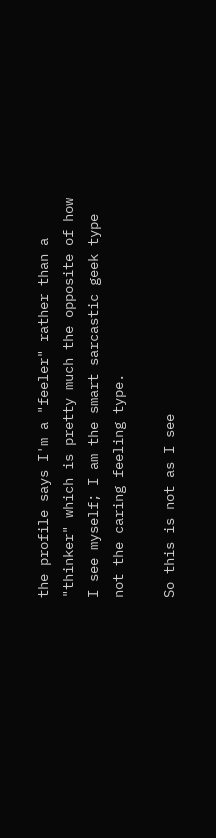the profile says I'm a "feeler" rather than a "thinker" which is pretty much the opposite of how I see myself; I am the smart sarcastic geek type not the caring feeling type.

So this is not as I see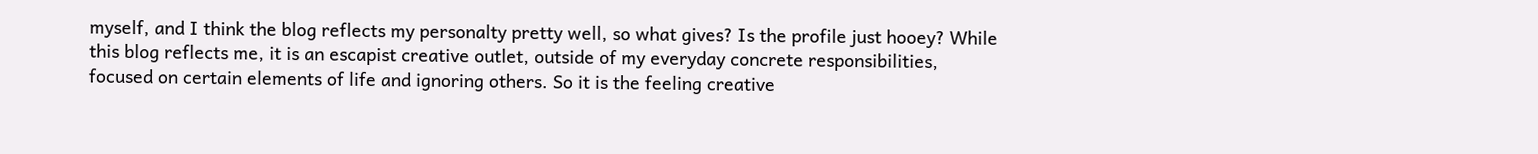myself, and I think the blog reflects my personalty pretty well, so what gives? Is the profile just hooey? While this blog reflects me, it is an escapist creative outlet, outside of my everyday concrete responsibilities, focused on certain elements of life and ignoring others. So it is the feeling creative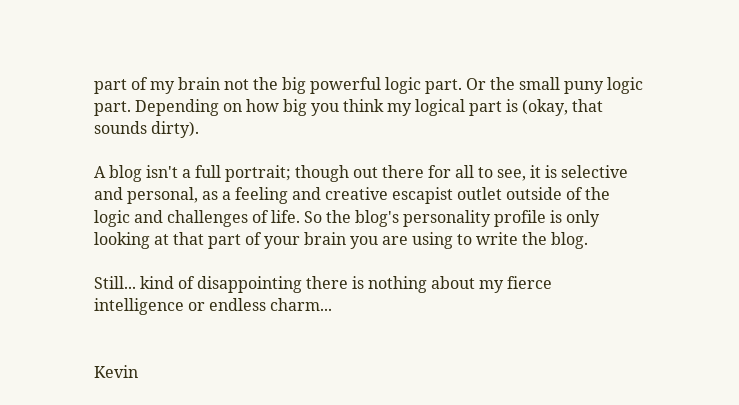part of my brain not the big powerful logic part. Or the small puny logic part. Depending on how big you think my logical part is (okay, that sounds dirty).

A blog isn't a full portrait; though out there for all to see, it is selective and personal, as a feeling and creative escapist outlet outside of the logic and challenges of life. So the blog's personality profile is only looking at that part of your brain you are using to write the blog.

Still... kind of disappointing there is nothing about my fierce intelligence or endless charm...


Kevin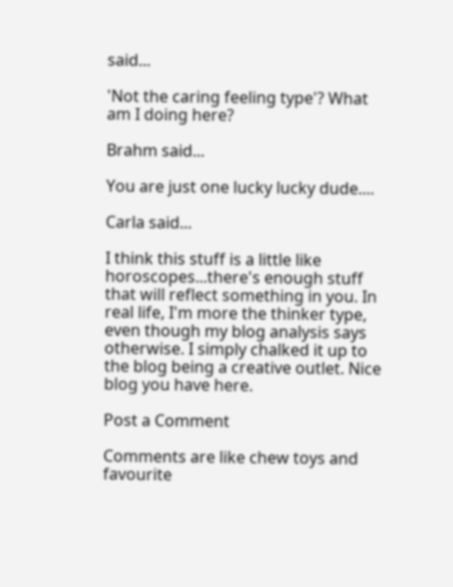said...

'Not the caring feeling type'? What am I doing here?

Brahm said...

You are just one lucky lucky dude....

Carla said...

I think this stuff is a little like horoscopes...there's enough stuff that will reflect something in you. In real life, I'm more the thinker type, even though my blog analysis says otherwise. I simply chalked it up to the blog being a creative outlet. Nice blog you have here.

Post a Comment

Comments are like chew toys and favourite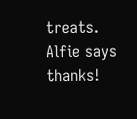treats. Alfie says thanks!